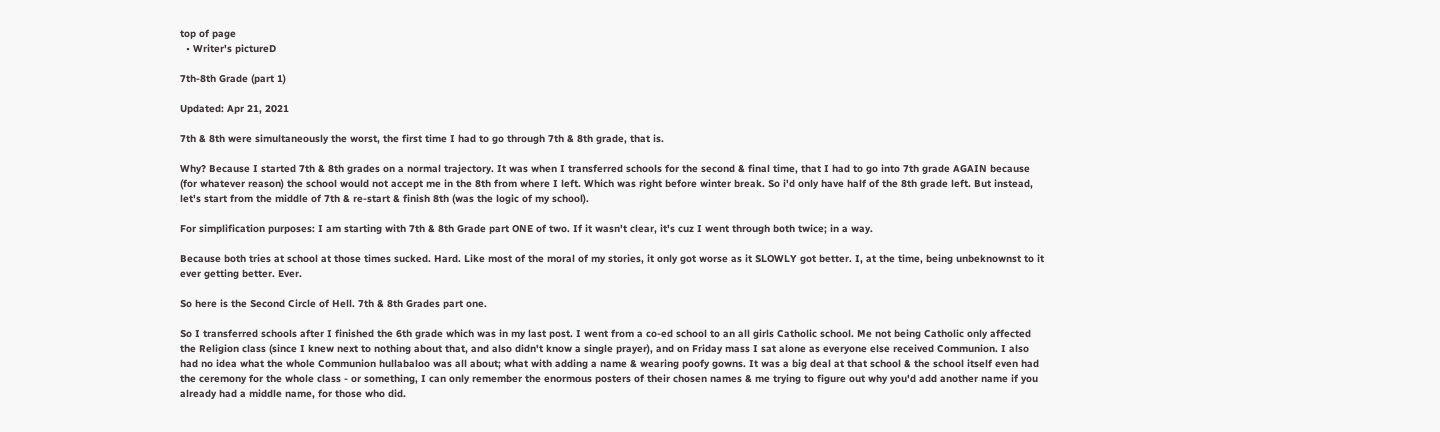top of page
  • Writer's pictureD

7th-8th Grade (part 1)

Updated: Apr 21, 2021

7th & 8th were simultaneously the worst, the first time I had to go through 7th & 8th grade, that is.

Why? Because I started 7th & 8th grades on a normal trajectory. It was when I transferred schools for the second & final time, that I had to go into 7th grade AGAIN because (for whatever reason) the school would not accept me in the 8th from where I left. Which was right before winter break. So i'd only have half of the 8th grade left. But instead, let's start from the middle of 7th & re-start & finish 8th (was the logic of my school).

For simplification purposes: I am starting with 7th & 8th Grade part ONE of two. If it wasn't clear, it's cuz I went through both twice; in a way.

Because both tries at school at those times sucked. Hard. Like most of the moral of my stories, it only got worse as it SLOWLY got better. I, at the time, being unbeknownst to it ever getting better. Ever.

So here is the Second Circle of Hell. 7th & 8th Grades part one.

So I transferred schools after I finished the 6th grade which was in my last post. I went from a co-ed school to an all girls Catholic school. Me not being Catholic only affected the Religion class (since I knew next to nothing about that, and also didn't know a single prayer), and on Friday mass I sat alone as everyone else received Communion. I also had no idea what the whole Communion hullabaloo was all about; what with adding a name & wearing poofy gowns. It was a big deal at that school & the school itself even had the ceremony for the whole class - or something, I can only remember the enormous posters of their chosen names & me trying to figure out why you'd add another name if you already had a middle name, for those who did.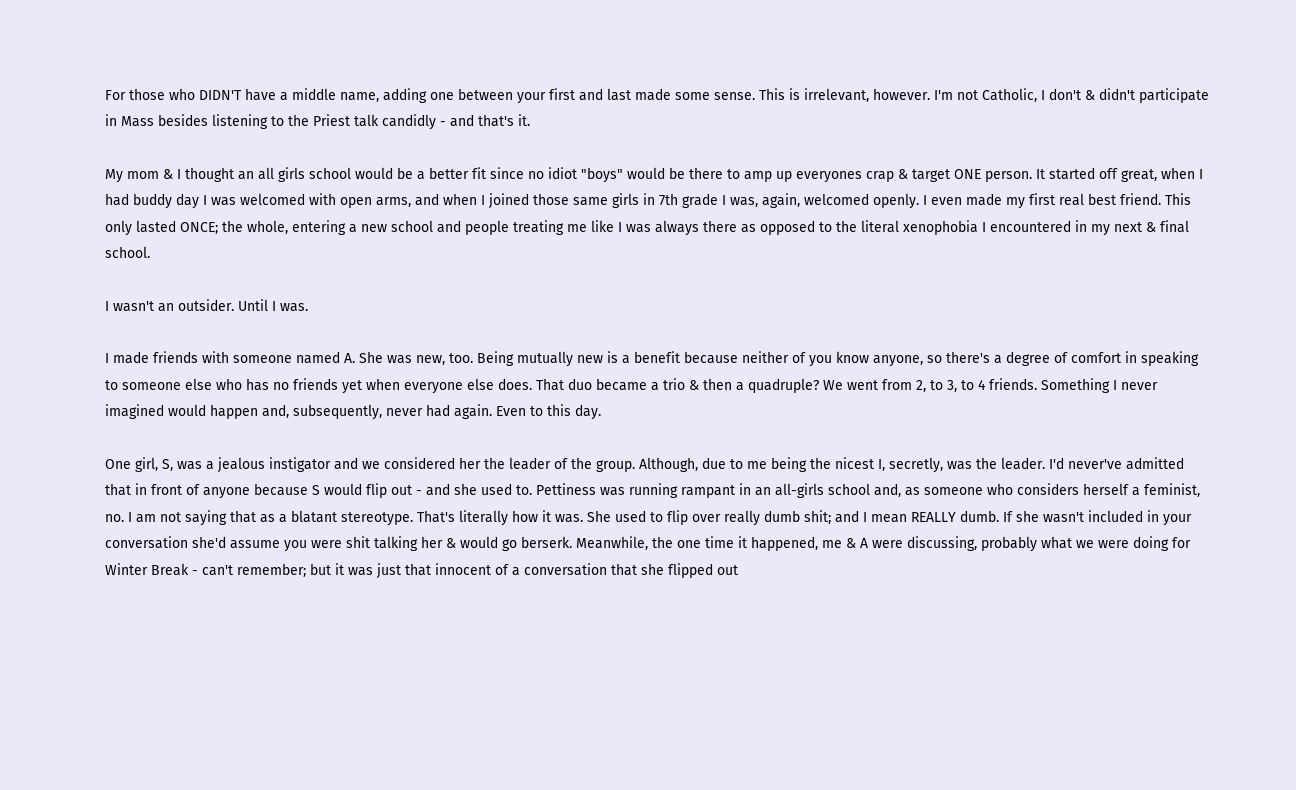For those who DIDN'T have a middle name, adding one between your first and last made some sense. This is irrelevant, however. I'm not Catholic, I don't & didn't participate in Mass besides listening to the Priest talk candidly - and that's it.

My mom & I thought an all girls school would be a better fit since no idiot "boys" would be there to amp up everyones crap & target ONE person. It started off great, when I had buddy day I was welcomed with open arms, and when I joined those same girls in 7th grade I was, again, welcomed openly. I even made my first real best friend. This only lasted ONCE; the whole, entering a new school and people treating me like I was always there as opposed to the literal xenophobia I encountered in my next & final school.

I wasn't an outsider. Until I was.

I made friends with someone named A. She was new, too. Being mutually new is a benefit because neither of you know anyone, so there's a degree of comfort in speaking to someone else who has no friends yet when everyone else does. That duo became a trio & then a quadruple? We went from 2, to 3, to 4 friends. Something I never imagined would happen and, subsequently, never had again. Even to this day.

One girl, S, was a jealous instigator and we considered her the leader of the group. Although, due to me being the nicest I, secretly, was the leader. I'd never've admitted that in front of anyone because S would flip out - and she used to. Pettiness was running rampant in an all-girls school and, as someone who considers herself a feminist, no. I am not saying that as a blatant stereotype. That's literally how it was. She used to flip over really dumb shit; and I mean REALLY dumb. If she wasn't included in your conversation she'd assume you were shit talking her & would go berserk. Meanwhile, the one time it happened, me & A were discussing, probably what we were doing for Winter Break - can't remember; but it was just that innocent of a conversation that she flipped out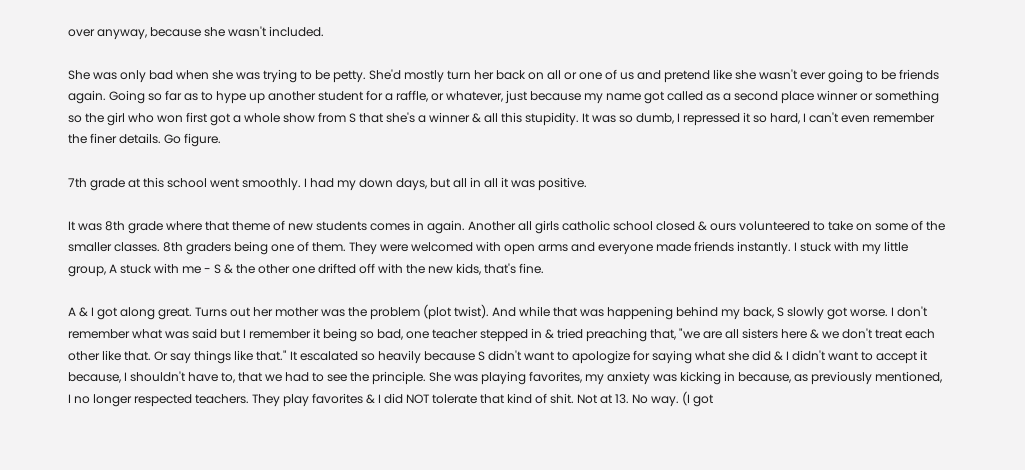over anyway, because she wasn't included.

She was only bad when she was trying to be petty. She'd mostly turn her back on all or one of us and pretend like she wasn't ever going to be friends again. Going so far as to hype up another student for a raffle, or whatever, just because my name got called as a second place winner or something so the girl who won first got a whole show from S that she's a winner & all this stupidity. It was so dumb, I repressed it so hard, I can't even remember the finer details. Go figure.

7th grade at this school went smoothly. I had my down days, but all in all it was positive.

It was 8th grade where that theme of new students comes in again. Another all girls catholic school closed & ours volunteered to take on some of the smaller classes. 8th graders being one of them. They were welcomed with open arms and everyone made friends instantly. I stuck with my little group, A stuck with me - S & the other one drifted off with the new kids, that's fine.

A & I got along great. Turns out her mother was the problem (plot twist). And while that was happening behind my back, S slowly got worse. I don't remember what was said but I remember it being so bad, one teacher stepped in & tried preaching that, "we are all sisters here & we don't treat each other like that. Or say things like that." It escalated so heavily because S didn't want to apologize for saying what she did & I didn't want to accept it because, I shouldn't have to, that we had to see the principle. She was playing favorites, my anxiety was kicking in because, as previously mentioned, I no longer respected teachers. They play favorites & I did NOT tolerate that kind of shit. Not at 13. No way. (I got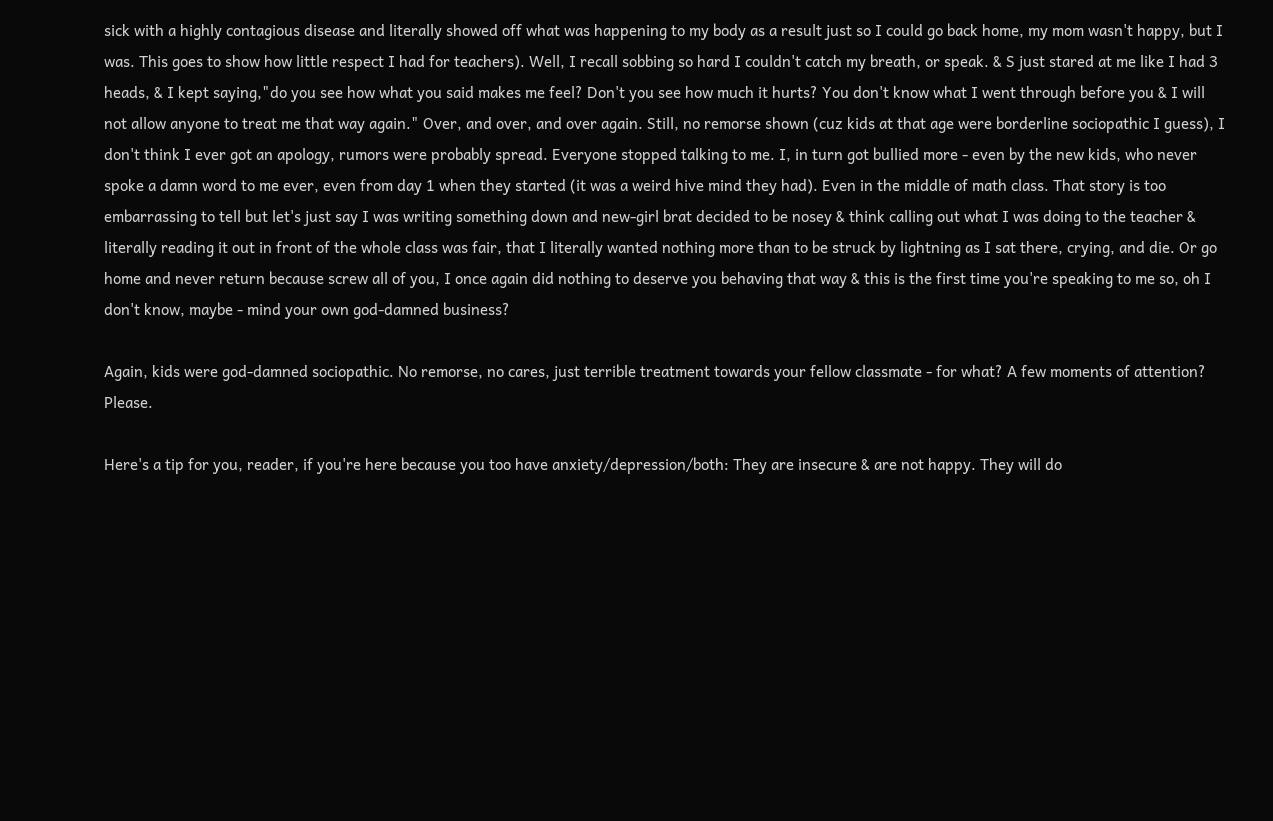sick with a highly contagious disease and literally showed off what was happening to my body as a result just so I could go back home, my mom wasn't happy, but I was. This goes to show how little respect I had for teachers). Well, I recall sobbing so hard I couldn't catch my breath, or speak. & S just stared at me like I had 3 heads, & I kept saying,"do you see how what you said makes me feel? Don't you see how much it hurts? You don't know what I went through before you & I will not allow anyone to treat me that way again." Over, and over, and over again. Still, no remorse shown (cuz kids at that age were borderline sociopathic I guess), I don't think I ever got an apology, rumors were probably spread. Everyone stopped talking to me. I, in turn got bullied more - even by the new kids, who never spoke a damn word to me ever, even from day 1 when they started (it was a weird hive mind they had). Even in the middle of math class. That story is too embarrassing to tell but let's just say I was writing something down and new-girl brat decided to be nosey & think calling out what I was doing to the teacher & literally reading it out in front of the whole class was fair, that I literally wanted nothing more than to be struck by lightning as I sat there, crying, and die. Or go home and never return because screw all of you, I once again did nothing to deserve you behaving that way & this is the first time you're speaking to me so, oh I don't know, maybe - mind your own god-damned business?

Again, kids were god-damned sociopathic. No remorse, no cares, just terrible treatment towards your fellow classmate - for what? A few moments of attention? Please.

Here's a tip for you, reader, if you're here because you too have anxiety/depression/both: They are insecure & are not happy. They will do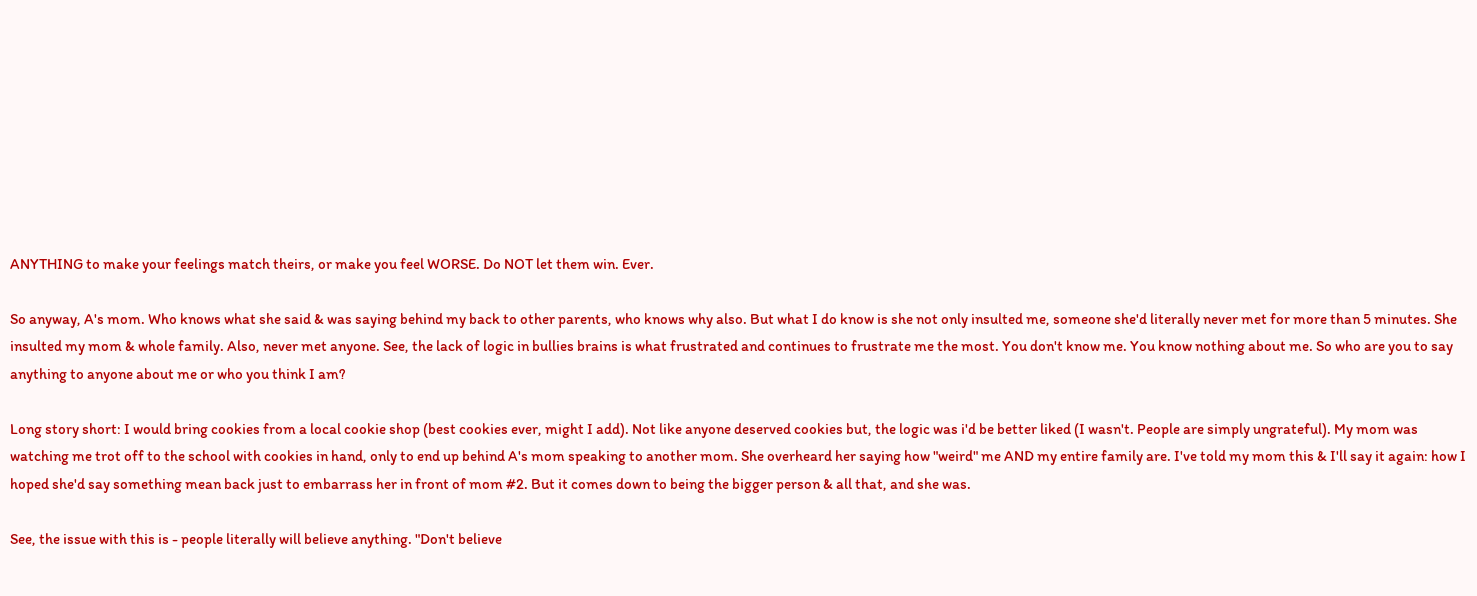ANYTHING to make your feelings match theirs, or make you feel WORSE. Do NOT let them win. Ever.

So anyway, A's mom. Who knows what she said & was saying behind my back to other parents, who knows why also. But what I do know is she not only insulted me, someone she'd literally never met for more than 5 minutes. She insulted my mom & whole family. Also, never met anyone. See, the lack of logic in bullies brains is what frustrated and continues to frustrate me the most. You don't know me. You know nothing about me. So who are you to say anything to anyone about me or who you think I am?

Long story short: I would bring cookies from a local cookie shop (best cookies ever, might I add). Not like anyone deserved cookies but, the logic was i'd be better liked (I wasn't. People are simply ungrateful). My mom was watching me trot off to the school with cookies in hand, only to end up behind A's mom speaking to another mom. She overheard her saying how "weird" me AND my entire family are. I've told my mom this & I'll say it again: how I hoped she'd say something mean back just to embarrass her in front of mom #2. But it comes down to being the bigger person & all that, and she was.

See, the issue with this is - people literally will believe anything. "Don't believe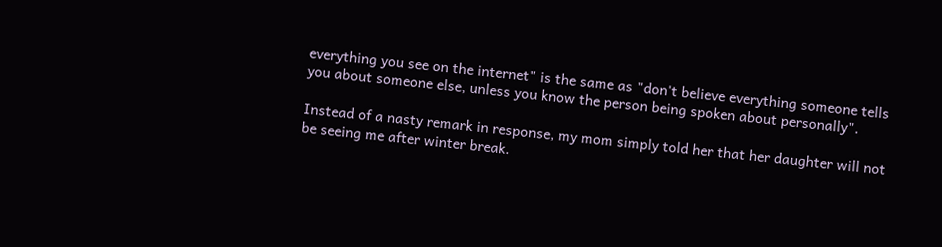everything you see on the internet" is the same as "don't believe everything someone tells you about someone else, unless you know the person being spoken about personally".

Instead of a nasty remark in response, my mom simply told her that her daughter will not be seeing me after winter break.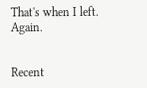That's when I left. Again.


Recent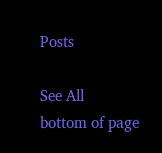Posts

See All
bottom of page